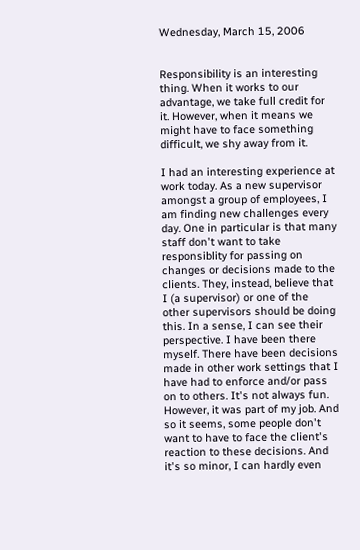Wednesday, March 15, 2006


Responsibility is an interesting thing. When it works to our advantage, we take full credit for it. However, when it means we might have to face something difficult, we shy away from it.

I had an interesting experience at work today. As a new supervisor amongst a group of employees, I am finding new challenges every day. One in particular is that many staff don't want to take responsiblity for passing on changes or decisions made to the clients. They, instead, believe that I (a supervisor) or one of the other supervisors should be doing this. In a sense, I can see their perspective. I have been there myself. There have been decisions made in other work settings that I have had to enforce and/or pass on to others. It's not always fun. However, it was part of my job. And so it seems, some people don't want to have to face the client's reaction to these decisions. And it's so minor, I can hardly even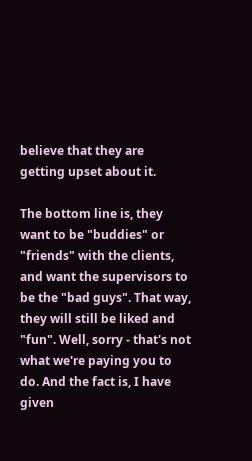believe that they are getting upset about it.

The bottom line is, they want to be "buddies" or "friends" with the clients, and want the supervisors to be the "bad guys". That way, they will still be liked and "fun". Well, sorry - that's not what we're paying you to do. And the fact is, I have given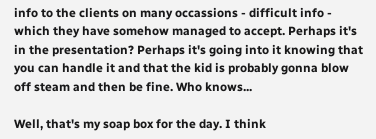info to the clients on many occassions - difficult info - which they have somehow managed to accept. Perhaps it's in the presentation? Perhaps it's going into it knowing that you can handle it and that the kid is probably gonna blow off steam and then be fine. Who knows...

Well, that's my soap box for the day. I think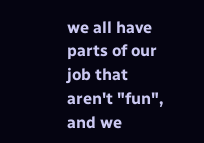we all have parts of our job that aren't "fun", and we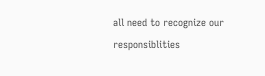all need to recognize our responsiblities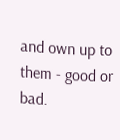and own up to them - good or bad.